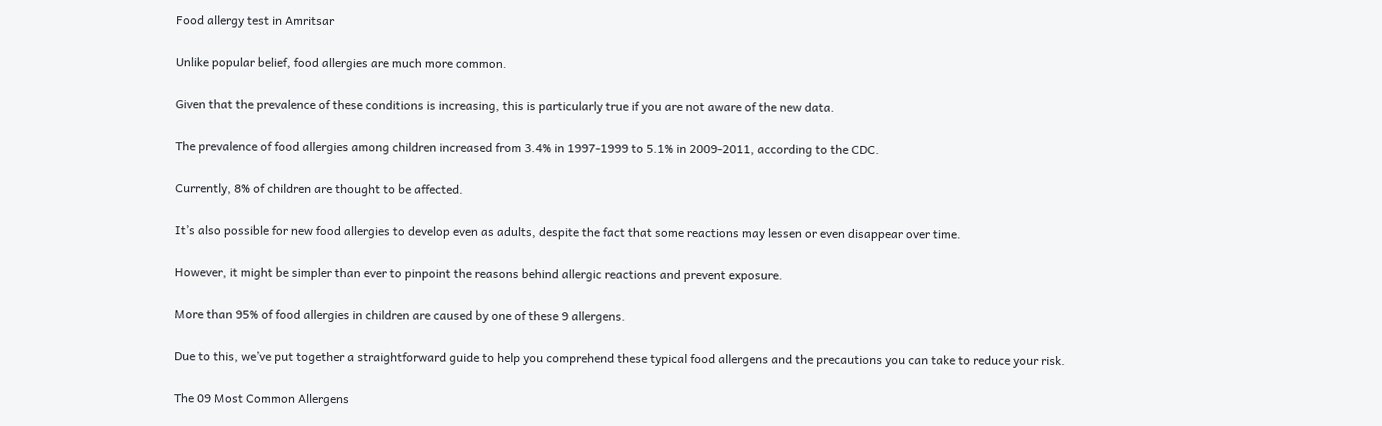Food allergy test in Amritsar

Unlike popular belief, food allergies are much more common.

Given that the prevalence of these conditions is increasing, this is particularly true if you are not aware of the new data.

The prevalence of food allergies among children increased from 3.4% in 1997-1999 to 5.1% in 2009-2011, according to the CDC.

Currently, 8% of children are thought to be affected.

It’s also possible for new food allergies to develop even as adults, despite the fact that some reactions may lessen or even disappear over time.

However, it might be simpler than ever to pinpoint the reasons behind allergic reactions and prevent exposure.

More than 95% of food allergies in children are caused by one of these 9 allergens.

Due to this, we’ve put together a straightforward guide to help you comprehend these typical food allergens and the precautions you can take to reduce your risk.

The 09 Most Common Allergens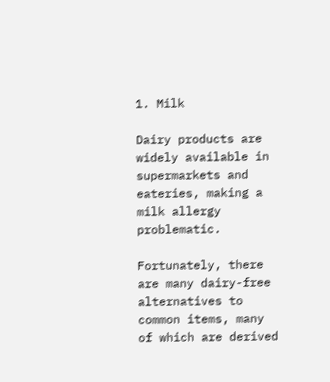1. Milk

Dairy products are widely available in supermarkets and eateries, making a milk allergy problematic.

Fortunately, there are many dairy-free alternatives to common items, many of which are derived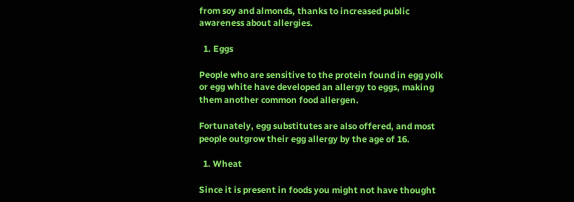from soy and almonds, thanks to increased public awareness about allergies.

  1. Eggs

People who are sensitive to the protein found in egg yolk or egg white have developed an allergy to eggs, making them another common food allergen.

Fortunately, egg substitutes are also offered, and most people outgrow their egg allergy by the age of 16.

  1. Wheat

Since it is present in foods you might not have thought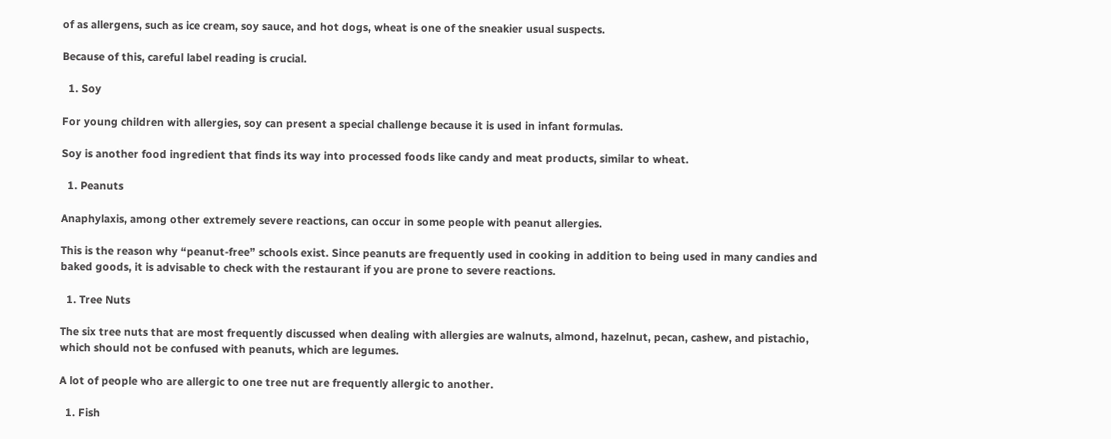of as allergens, such as ice cream, soy sauce, and hot dogs, wheat is one of the sneakier usual suspects.

Because of this, careful label reading is crucial.

  1. Soy

For young children with allergies, soy can present a special challenge because it is used in infant formulas.

Soy is another food ingredient that finds its way into processed foods like candy and meat products, similar to wheat.

  1. Peanuts

Anaphylaxis, among other extremely severe reactions, can occur in some people with peanut allergies.

This is the reason why “peanut-free” schools exist. Since peanuts are frequently used in cooking in addition to being used in many candies and baked goods, it is advisable to check with the restaurant if you are prone to severe reactions.

  1. Tree Nuts

The six tree nuts that are most frequently discussed when dealing with allergies are walnuts, almond, hazelnut, pecan, cashew, and pistachio, which should not be confused with peanuts, which are legumes.

A lot of people who are allergic to one tree nut are frequently allergic to another.

  1. Fish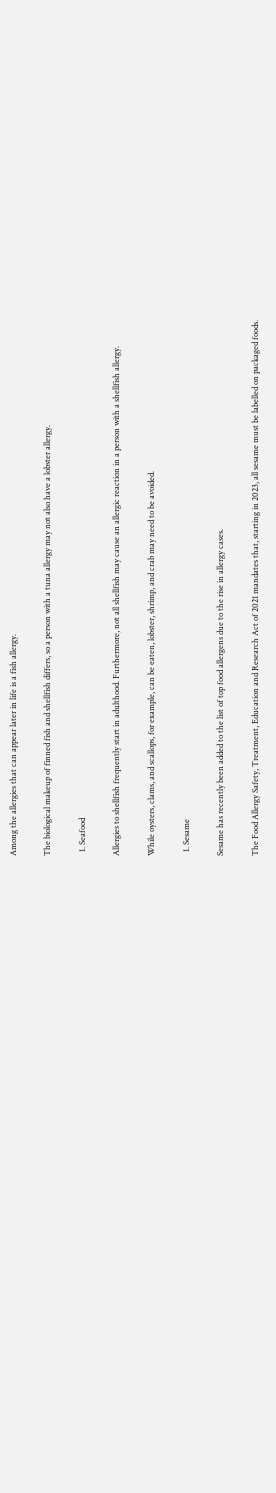Among the allergies that can appear later in life is a fish allergy.

The biological makeup of finned fish and shellfish differs, so a person with a tuna allergy may not also have a lobster allergy.

  1. Seafood

Allergies to shellfish frequently start in adulthood. Furthermore, not all shellfish may cause an allergic reaction in a person with a shellfish allergy.

While oysters, clams, and scallops, for example, can be eaten, lobster, shrimp, and crab may need to be avoided.

  1. Sesame

Sesame has recently been added to the list of top food allergens due to the rise in allergy cases.

The Food Allergy Safety, Treatment, Education and Research Act of 2021 mandates that, starting in 2023, all sesame must be labelled on packaged foods.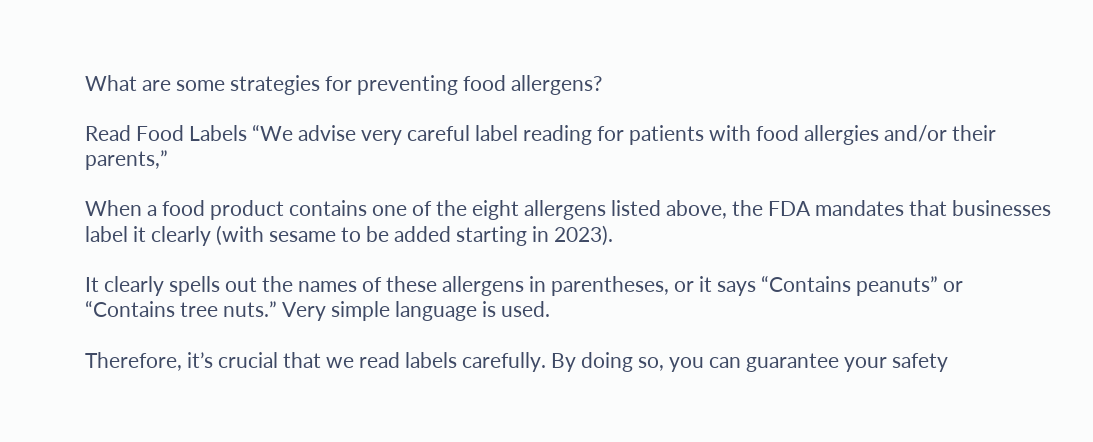What are some strategies for preventing food allergens?

Read Food Labels “We advise very careful label reading for patients with food allergies and/or their parents,”

When a food product contains one of the eight allergens listed above, the FDA mandates that businesses label it clearly (with sesame to be added starting in 2023).

It clearly spells out the names of these allergens in parentheses, or it says “Contains peanuts” or “Contains tree nuts.” Very simple language is used.

Therefore, it’s crucial that we read labels carefully. By doing so, you can guarantee your safety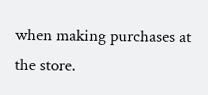when making purchases at the store.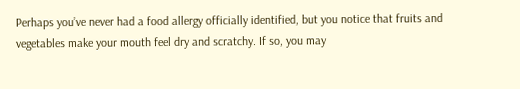Perhaps you’ve never had a food allergy officially identified, but you notice that fruits and vegetables make your mouth feel dry and scratchy. If so, you may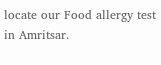locate our Food allergy test in Amritsar.